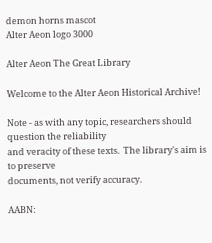demon horns mascot
Alter Aeon logo 3000

Alter Aeon The Great Library

Welcome to the Alter Aeon Historical Archive!

Note - as with any topic, researchers should question the reliability
and veracity of these texts.  The library's aim is to preserve
documents, not verify accuracy.

AABN: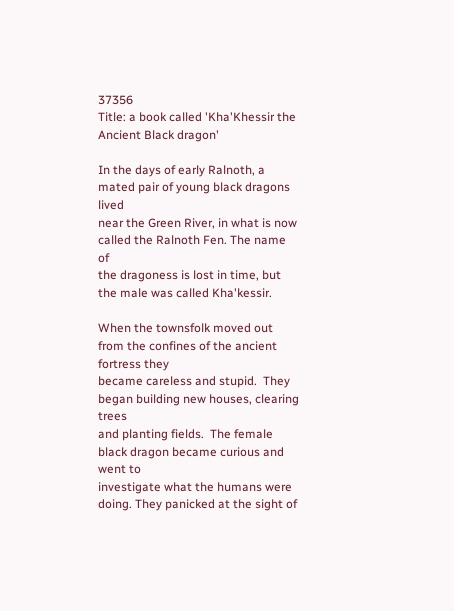37356
Title: a book called 'Kha'Khessir the Ancient Black dragon'

In the days of early Ralnoth, a mated pair of young black dragons  lived
near the Green River, in what is now called the Ralnoth Fen. The name of
the dragoness is lost in time, but the male was called Kha'kessir.

When the townsfolk moved out from the confines of the ancient fortress they
became careless and stupid.  They began building new houses, clearing trees
and planting fields.  The female black dragon became curious and went to
investigate what the humans were doing. They panicked at the sight of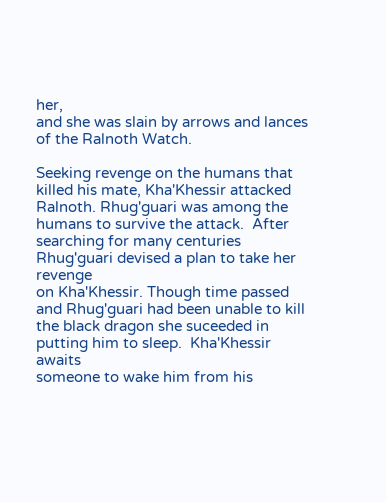her,
and she was slain by arrows and lances of the Ralnoth Watch.

Seeking revenge on the humans that killed his mate, Kha'Khessir attacked
Ralnoth. Rhug'guari was among the humans to survive the attack.  After
searching for many centuries Rhug'guari devised a plan to take her revenge
on Kha'Khessir. Though time passed and Rhug'guari had been unable to kill
the black dragon she suceeded in putting him to sleep.  Kha'Khessir awaits
someone to wake him from his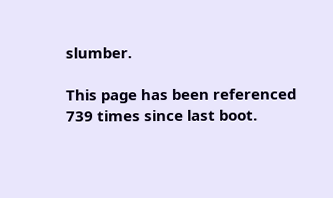slumber.

This page has been referenced 739 times since last boot.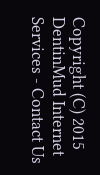Copyright (C) 2015 DentinMud Internet Services - Contact Us